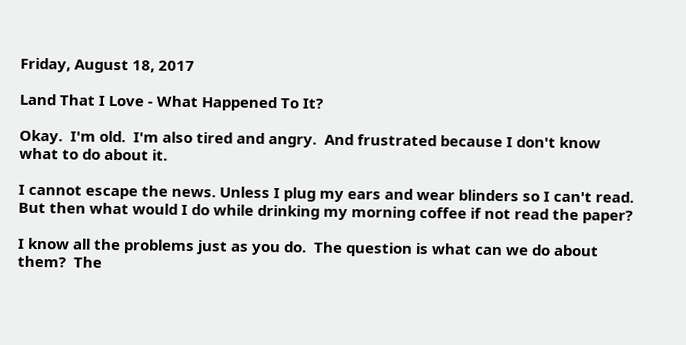Friday, August 18, 2017

Land That I Love - What Happened To It?

Okay.  I'm old.  I'm also tired and angry.  And frustrated because I don't know what to do about it.

I cannot escape the news. Unless I plug my ears and wear blinders so I can't read.  But then what would I do while drinking my morning coffee if not read the paper?

I know all the problems just as you do.  The question is what can we do about them?  The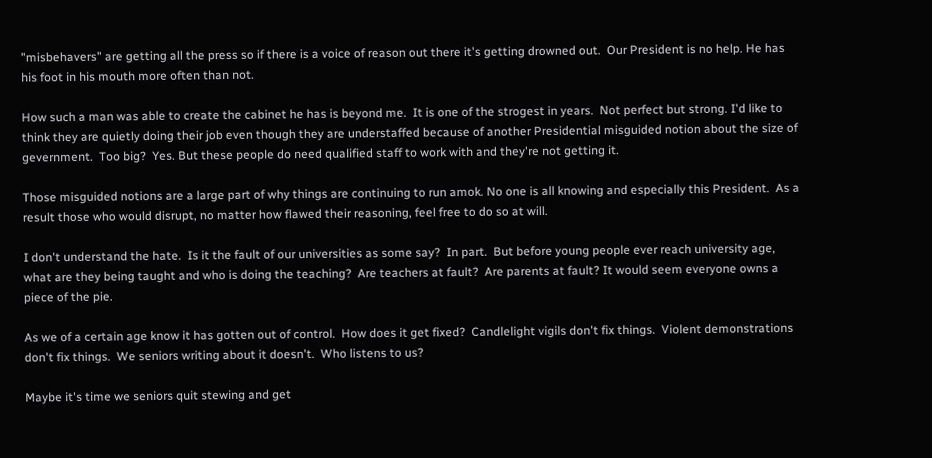"misbehavers" are getting all the press so if there is a voice of reason out there it's getting drowned out.  Our President is no help. He has his foot in his mouth more often than not.

How such a man was able to create the cabinet he has is beyond me.  It is one of the strogest in years.  Not perfect but strong. I'd like to think they are quietly doing their job even though they are understaffed because of another Presidential misguided notion about the size of gevernment.  Too big?  Yes. But these people do need qualified staff to work with and they're not getting it.

Those misguided notions are a large part of why things are continuing to run amok. No one is all knowing and especially this President.  As a result those who would disrupt, no matter how flawed their reasoning, feel free to do so at will.

I don't understand the hate.  Is it the fault of our universities as some say?  In part.  But before young people ever reach university age, what are they being taught and who is doing the teaching?  Are teachers at fault?  Are parents at fault? It would seem everyone owns a piece of the pie.

As we of a certain age know it has gotten out of control.  How does it get fixed?  Candlelight vigils don't fix things.  Violent demonstrations don't fix things.  We seniors writing about it doesn't.  Who listens to us?

Maybe it's time we seniors quit stewing and get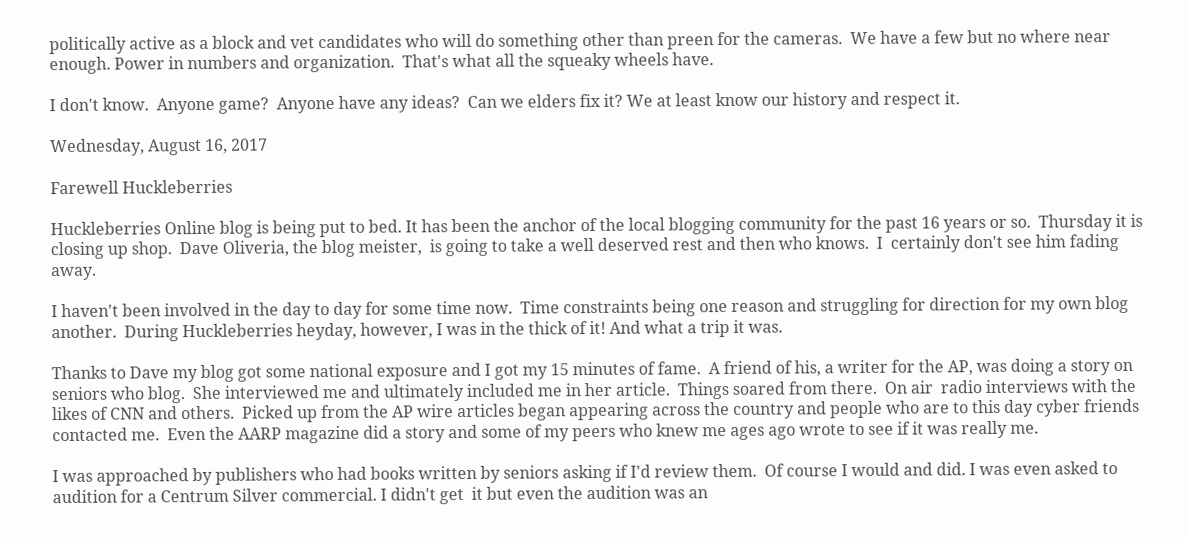politically active as a block and vet candidates who will do something other than preen for the cameras.  We have a few but no where near enough. Power in numbers and organization.  That's what all the squeaky wheels have.

I don't know.  Anyone game?  Anyone have any ideas?  Can we elders fix it? We at least know our history and respect it.

Wednesday, August 16, 2017

Farewell Huckleberries

Huckleberries Online blog is being put to bed. It has been the anchor of the local blogging community for the past 16 years or so.  Thursday it is closing up shop.  Dave Oliveria, the blog meister,  is going to take a well deserved rest and then who knows.  I  certainly don't see him fading away.

I haven't been involved in the day to day for some time now.  Time constraints being one reason and struggling for direction for my own blog another.  During Huckleberries heyday, however, I was in the thick of it! And what a trip it was.

Thanks to Dave my blog got some national exposure and I got my 15 minutes of fame.  A friend of his, a writer for the AP, was doing a story on seniors who blog.  She interviewed me and ultimately included me in her article.  Things soared from there.  On air  radio interviews with the likes of CNN and others.  Picked up from the AP wire articles began appearing across the country and people who are to this day cyber friends contacted me.  Even the AARP magazine did a story and some of my peers who knew me ages ago wrote to see if it was really me.

I was approached by publishers who had books written by seniors asking if I'd review them.  Of course I would and did. I was even asked to audition for a Centrum Silver commercial. I didn't get  it but even the audition was an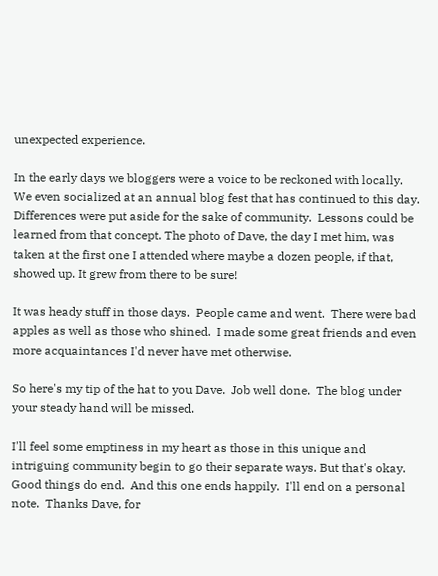unexpected experience.

In the early days we bloggers were a voice to be reckoned with locally.  We even socialized at an annual blog fest that has continued to this day.   Differences were put aside for the sake of community.  Lessons could be learned from that concept. The photo of Dave, the day I met him, was taken at the first one I attended where maybe a dozen people, if that, showed up. It grew from there to be sure!

It was heady stuff in those days.  People came and went.  There were bad apples as well as those who shined.  I made some great friends and even more acquaintances I'd never have met otherwise.

So here's my tip of the hat to you Dave.  Job well done.  The blog under your steady hand will be missed.

I'll feel some emptiness in my heart as those in this unique and intriguing community begin to go their separate ways. But that's okay. Good things do end.  And this one ends happily.  I'll end on a personal note.  Thanks Dave, for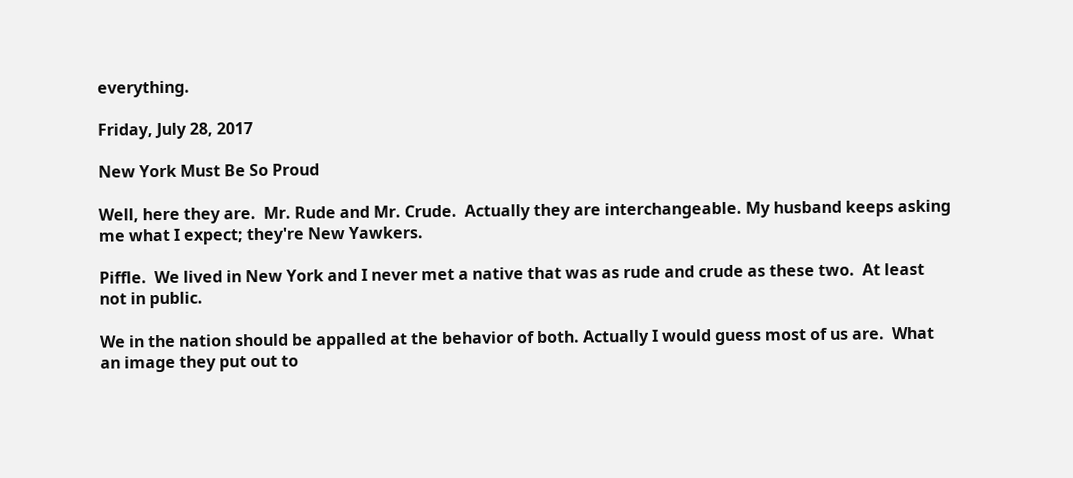everything.

Friday, July 28, 2017

New York Must Be So Proud

Well, here they are.  Mr. Rude and Mr. Crude.  Actually they are interchangeable. My husband keeps asking me what I expect; they're New Yawkers.

Piffle.  We lived in New York and I never met a native that was as rude and crude as these two.  At least not in public.

We in the nation should be appalled at the behavior of both. Actually I would guess most of us are.  What an image they put out to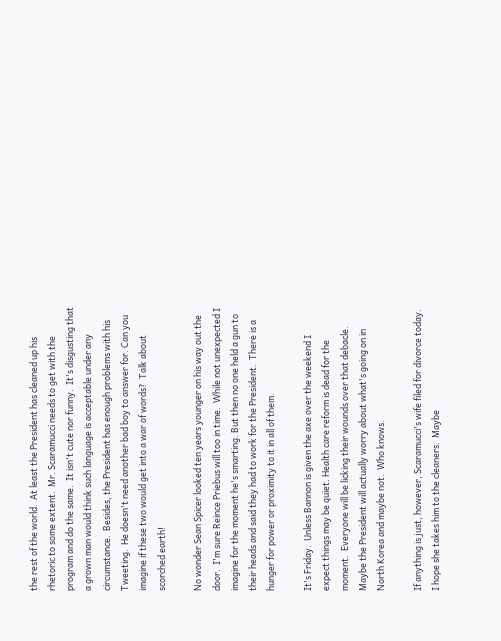the rest of the world.  At least the President has cleaned up his rhetoric to some extent.  Mr. Scaramucci needs to get with the program and do the same.  It isn't cute nor funny.  It's disgusting that a grown man would think such language is acceptable under any circumstance.  Besides, the President has enough problems with his Tweeting.  He doesn't need another bad boy to answer for. Can you imagine if these two would get into a war of words?  Talk about scorched earth!

No wonder Sean Spicer looked ten years younger on his way out the door.  I'm sure Reince Priebus will too in time.  While not unexpected I imagine for the moment he's smarting. But then no one held a gun to their heads and said they had to work for the President.  There is a hunger for power or proximity to it in all of them.

It's Friday.  Unless Bannon is given the axe over the weekend I expect things may be quiet. Health care reform is dead for the moment.  Everyone will be licking their wounds over that debacle.  Maybe the President will actually worry about what's going on in North Korea and maybe not.  Who knows.

If anything is just, however, Scaramucci's wife filed for divorce today.  I hope she takes him to the cleaners.  Maybe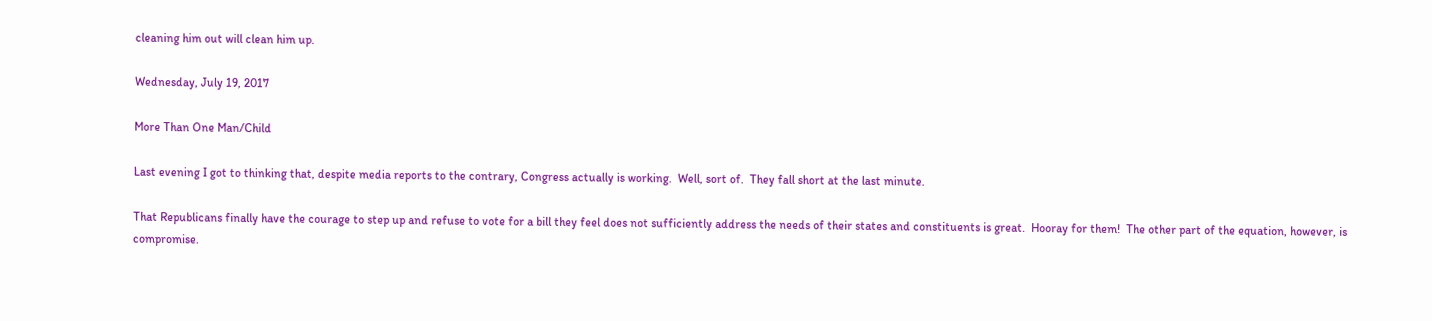cleaning him out will clean him up.

Wednesday, July 19, 2017

More Than One Man/Child

Last evening I got to thinking that, despite media reports to the contrary, Congress actually is working.  Well, sort of.  They fall short at the last minute.

That Republicans finally have the courage to step up and refuse to vote for a bill they feel does not sufficiently address the needs of their states and constituents is great.  Hooray for them!  The other part of the equation, however, is compromise.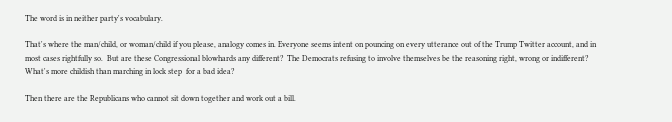The word is in neither party's vocabulary.

That's where the man/child, or woman/child if you please, analogy comes in. Everyone seems intent on pouncing on every utterance out of the Trump Twitter account, and in most cases rightfully so.  But are these Congressional blowhards any different?  The Democrats refusing to involve themselves be the reasoning right, wrong or indifferent?  What's more childish than marching in lock step  for a bad idea?

Then there are the Republicans who cannot sit down together and work out a bill.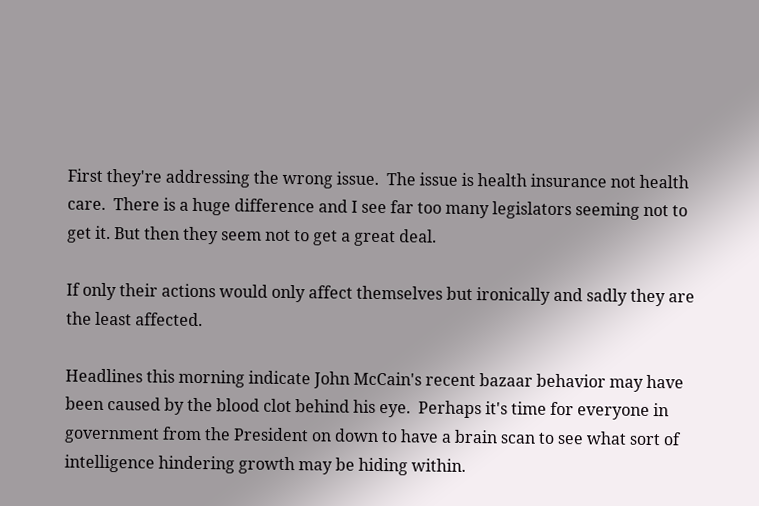First they're addressing the wrong issue.  The issue is health insurance not health care.  There is a huge difference and I see far too many legislators seeming not to get it. But then they seem not to get a great deal.

If only their actions would only affect themselves but ironically and sadly they are the least affected.

Headlines this morning indicate John McCain's recent bazaar behavior may have been caused by the blood clot behind his eye.  Perhaps it's time for everyone in government from the President on down to have a brain scan to see what sort of intelligence hindering growth may be hiding within.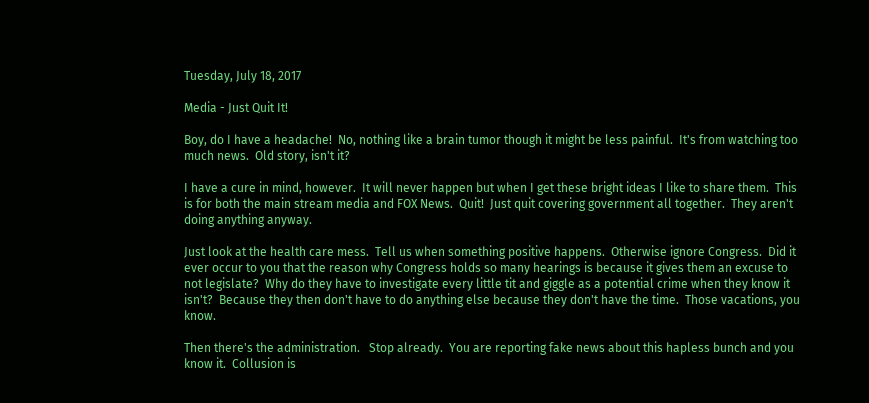Tuesday, July 18, 2017

Media - Just Quit It!

Boy, do I have a headache!  No, nothing like a brain tumor though it might be less painful.  It's from watching too much news.  Old story, isn't it?

I have a cure in mind, however.  It will never happen but when I get these bright ideas I like to share them.  This is for both the main stream media and FOX News.  Quit!  Just quit covering government all together.  They aren't doing anything anyway.

Just look at the health care mess.  Tell us when something positive happens.  Otherwise ignore Congress.  Did it ever occur to you that the reason why Congress holds so many hearings is because it gives them an excuse to not legislate?  Why do they have to investigate every little tit and giggle as a potential crime when they know it isn't?  Because they then don't have to do anything else because they don't have the time.  Those vacations, you know.

Then there's the administration.   Stop already.  You are reporting fake news about this hapless bunch and you know it.  Collusion is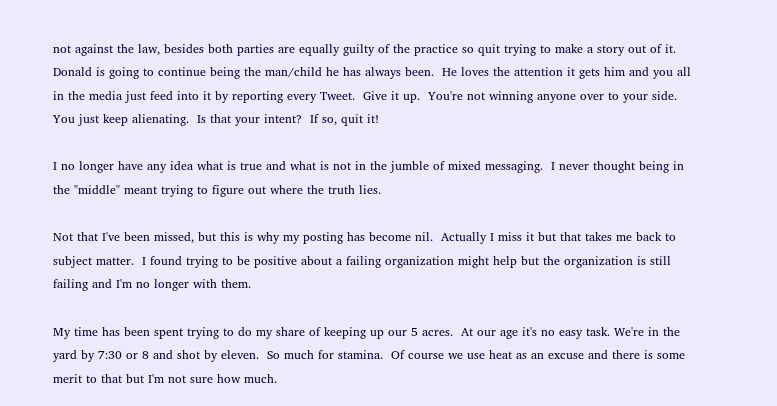not against the law, besides both parties are equally guilty of the practice so quit trying to make a story out of it.  Donald is going to continue being the man/child he has always been.  He loves the attention it gets him and you all in the media just feed into it by reporting every Tweet.  Give it up.  You're not winning anyone over to your side.  You just keep alienating.  Is that your intent?  If so, quit it!

I no longer have any idea what is true and what is not in the jumble of mixed messaging.  I never thought being in the "middle" meant trying to figure out where the truth lies.

Not that I've been missed, but this is why my posting has become nil.  Actually I miss it but that takes me back to subject matter.  I found trying to be positive about a failing organization might help but the organization is still failing and I'm no longer with them.

My time has been spent trying to do my share of keeping up our 5 acres.  At our age it's no easy task. We're in the yard by 7:30 or 8 and shot by eleven.  So much for stamina.  Of course we use heat as an excuse and there is some merit to that but I'm not sure how much.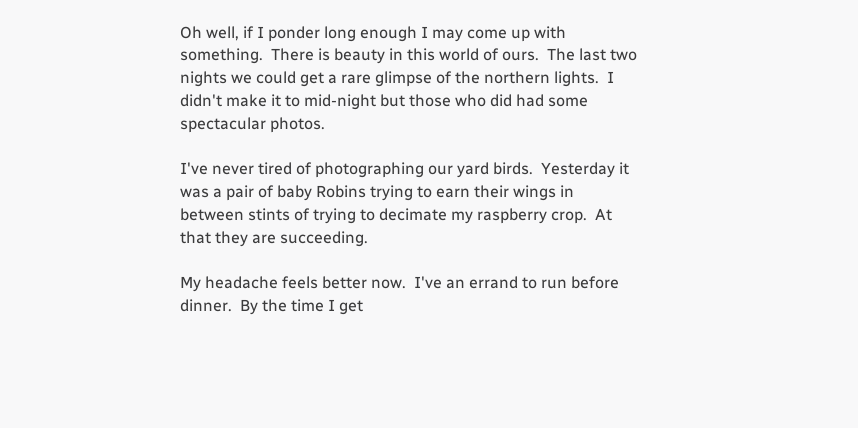Oh well, if I ponder long enough I may come up with something.  There is beauty in this world of ours.  The last two nights we could get a rare glimpse of the northern lights.  I didn't make it to mid-night but those who did had some spectacular photos.

I've never tired of photographing our yard birds.  Yesterday it was a pair of baby Robins trying to earn their wings in between stints of trying to decimate my raspberry crop.  At that they are succeeding.

My headache feels better now.  I've an errand to run before dinner.  By the time I get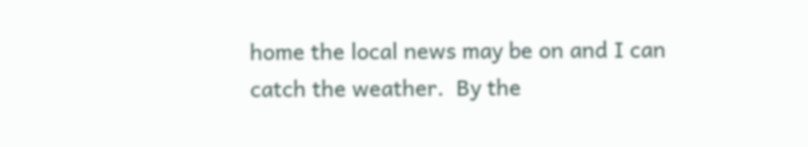home the local news may be on and I can catch the weather.  By the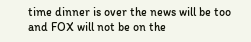time dinner is over the news will be too and FOX will not be on the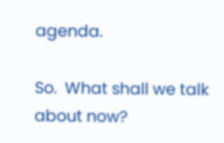agenda.

So.  What shall we talk about now?